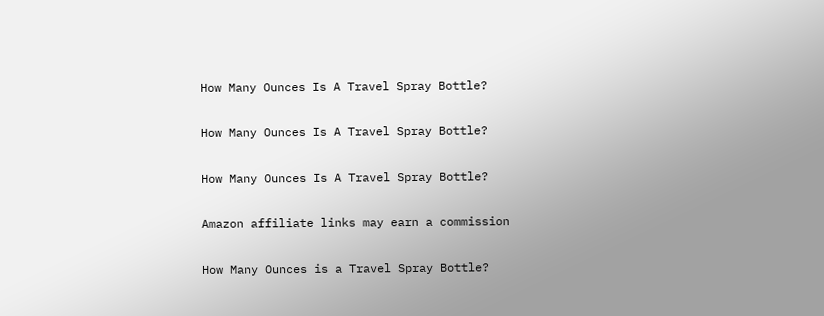How Many Ounces Is A Travel Spray Bottle?

How Many Ounces Is A Travel Spray Bottle?

How Many Ounces Is A Travel Spray Bottle?

Amazon affiliate links may earn a commission

How Many Ounces is a Travel Spray Bottle?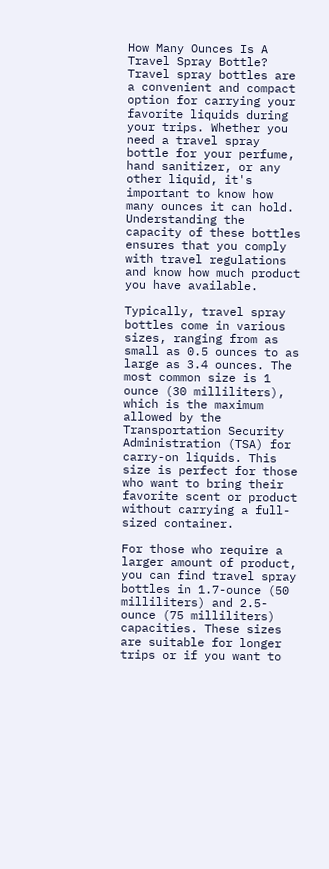How Many Ounces Is A Travel Spray Bottle? Travel spray bottles are a convenient and compact option for carrying your favorite liquids during your trips. Whether you need a travel spray bottle for your perfume, hand sanitizer, or any other liquid, it's important to know how many ounces it can hold. Understanding the capacity of these bottles ensures that you comply with travel regulations and know how much product you have available.

Typically, travel spray bottles come in various sizes, ranging from as small as 0.5 ounces to as large as 3.4 ounces. The most common size is 1 ounce (30 milliliters), which is the maximum allowed by the Transportation Security Administration (TSA) for carry-on liquids. This size is perfect for those who want to bring their favorite scent or product without carrying a full-sized container.

For those who require a larger amount of product, you can find travel spray bottles in 1.7-ounce (50 milliliters) and 2.5-ounce (75 milliliters) capacities. These sizes are suitable for longer trips or if you want to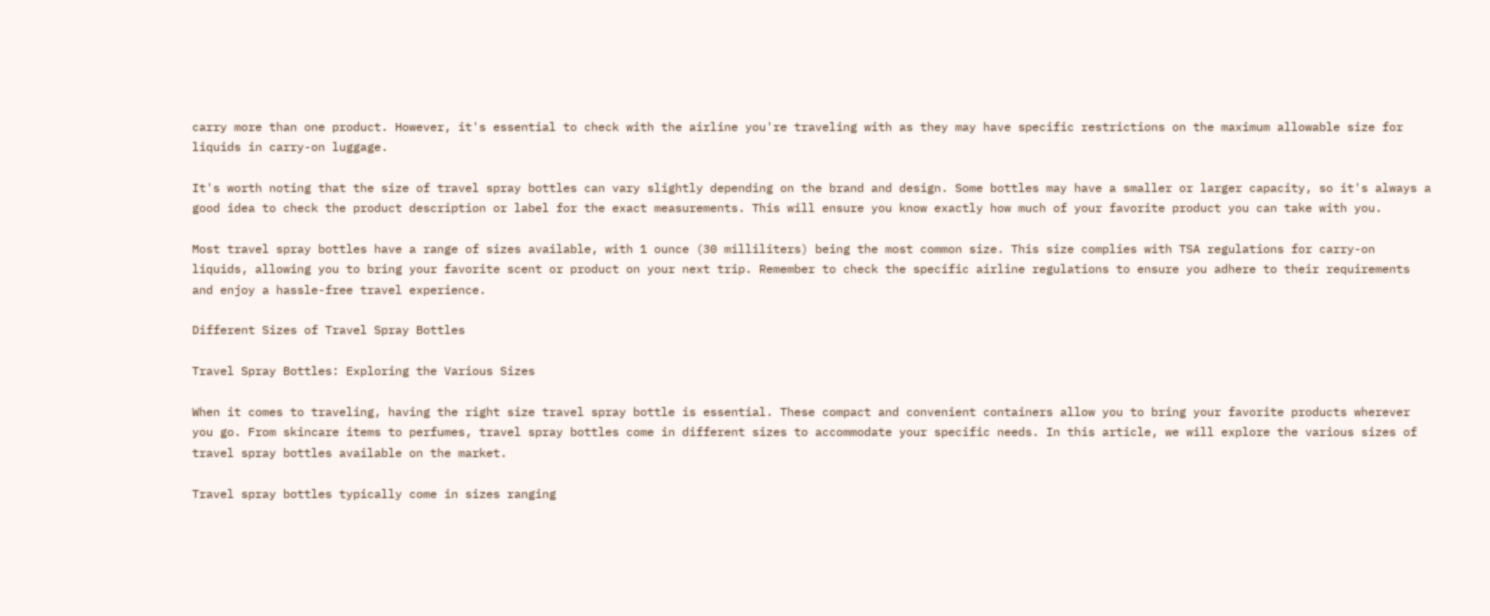carry more than one product. However, it's essential to check with the airline you're traveling with as they may have specific restrictions on the maximum allowable size for liquids in carry-on luggage.

It's worth noting that the size of travel spray bottles can vary slightly depending on the brand and design. Some bottles may have a smaller or larger capacity, so it's always a good idea to check the product description or label for the exact measurements. This will ensure you know exactly how much of your favorite product you can take with you.

Most travel spray bottles have a range of sizes available, with 1 ounce (30 milliliters) being the most common size. This size complies with TSA regulations for carry-on liquids, allowing you to bring your favorite scent or product on your next trip. Remember to check the specific airline regulations to ensure you adhere to their requirements and enjoy a hassle-free travel experience.

Different Sizes of Travel Spray Bottles

Travel Spray Bottles: Exploring the Various Sizes

When it comes to traveling, having the right size travel spray bottle is essential. These compact and convenient containers allow you to bring your favorite products wherever you go. From skincare items to perfumes, travel spray bottles come in different sizes to accommodate your specific needs. In this article, we will explore the various sizes of travel spray bottles available on the market.

Travel spray bottles typically come in sizes ranging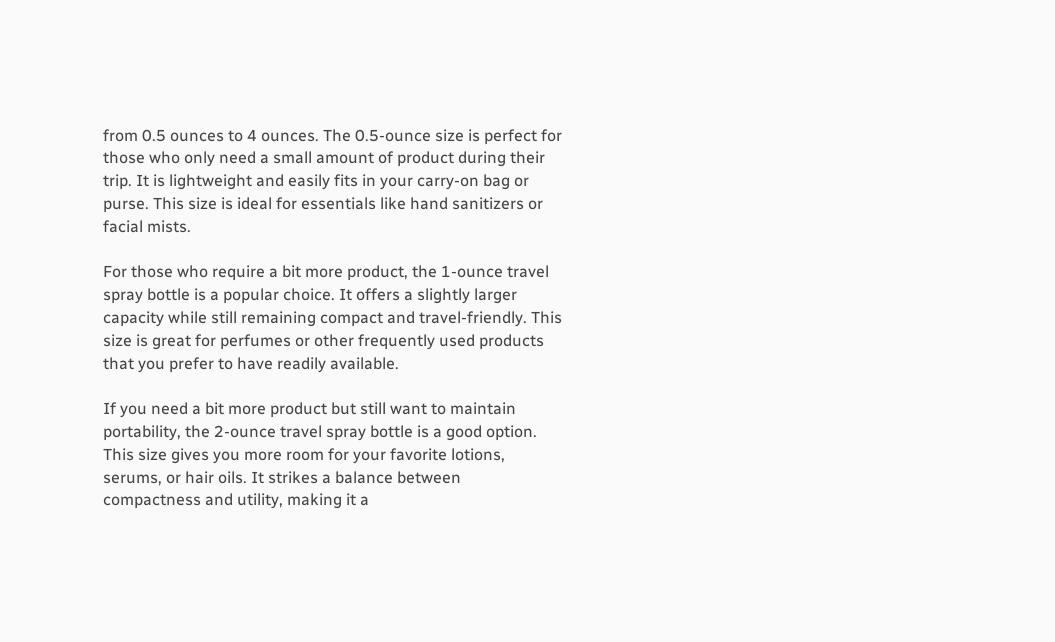from 0.5 ounces to 4 ounces. The 0.5-ounce size is perfect for those who only need a small amount of product during their trip. It is lightweight and easily fits in your carry-on bag or purse. This size is ideal for essentials like hand sanitizers or facial mists.

For those who require a bit more product, the 1-ounce travel spray bottle is a popular choice. It offers a slightly larger capacity while still remaining compact and travel-friendly. This size is great for perfumes or other frequently used products that you prefer to have readily available.

If you need a bit more product but still want to maintain portability, the 2-ounce travel spray bottle is a good option. This size gives you more room for your favorite lotions, serums, or hair oils. It strikes a balance between compactness and utility, making it a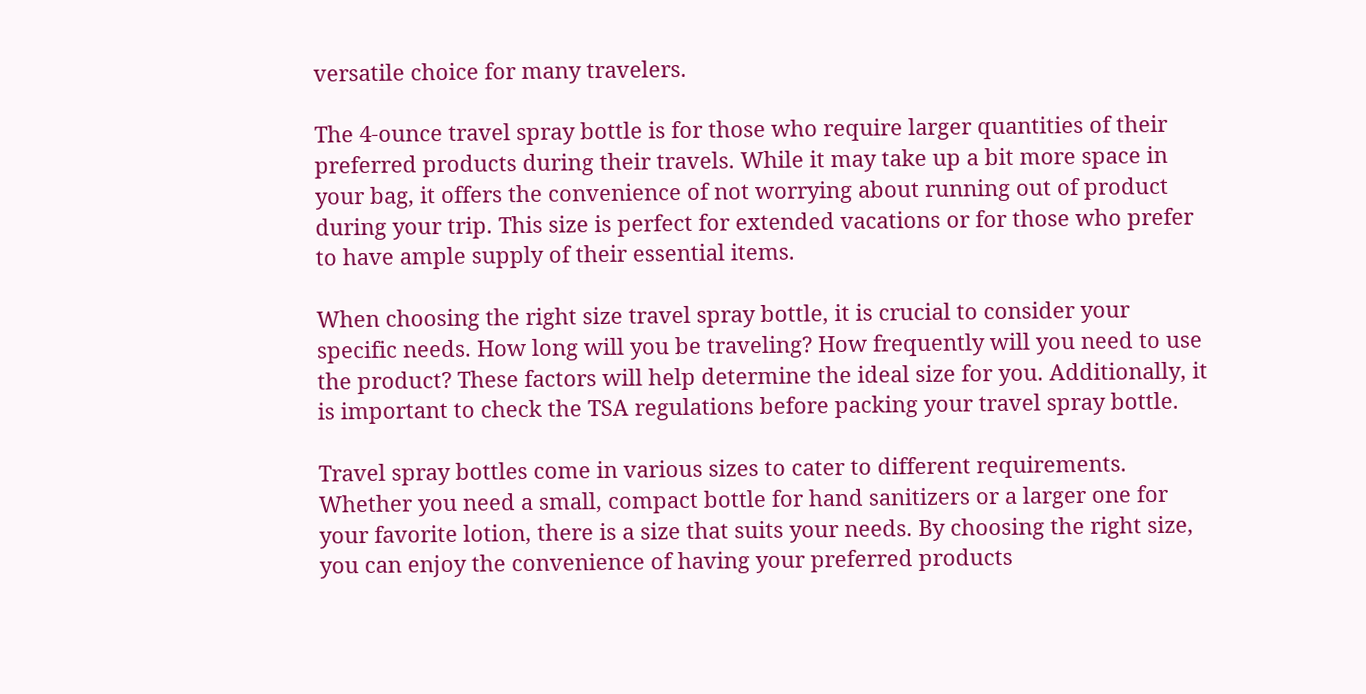versatile choice for many travelers.

The 4-ounce travel spray bottle is for those who require larger quantities of their preferred products during their travels. While it may take up a bit more space in your bag, it offers the convenience of not worrying about running out of product during your trip. This size is perfect for extended vacations or for those who prefer to have ample supply of their essential items.

When choosing the right size travel spray bottle, it is crucial to consider your specific needs. How long will you be traveling? How frequently will you need to use the product? These factors will help determine the ideal size for you. Additionally, it is important to check the TSA regulations before packing your travel spray bottle.

Travel spray bottles come in various sizes to cater to different requirements. Whether you need a small, compact bottle for hand sanitizers or a larger one for your favorite lotion, there is a size that suits your needs. By choosing the right size, you can enjoy the convenience of having your preferred products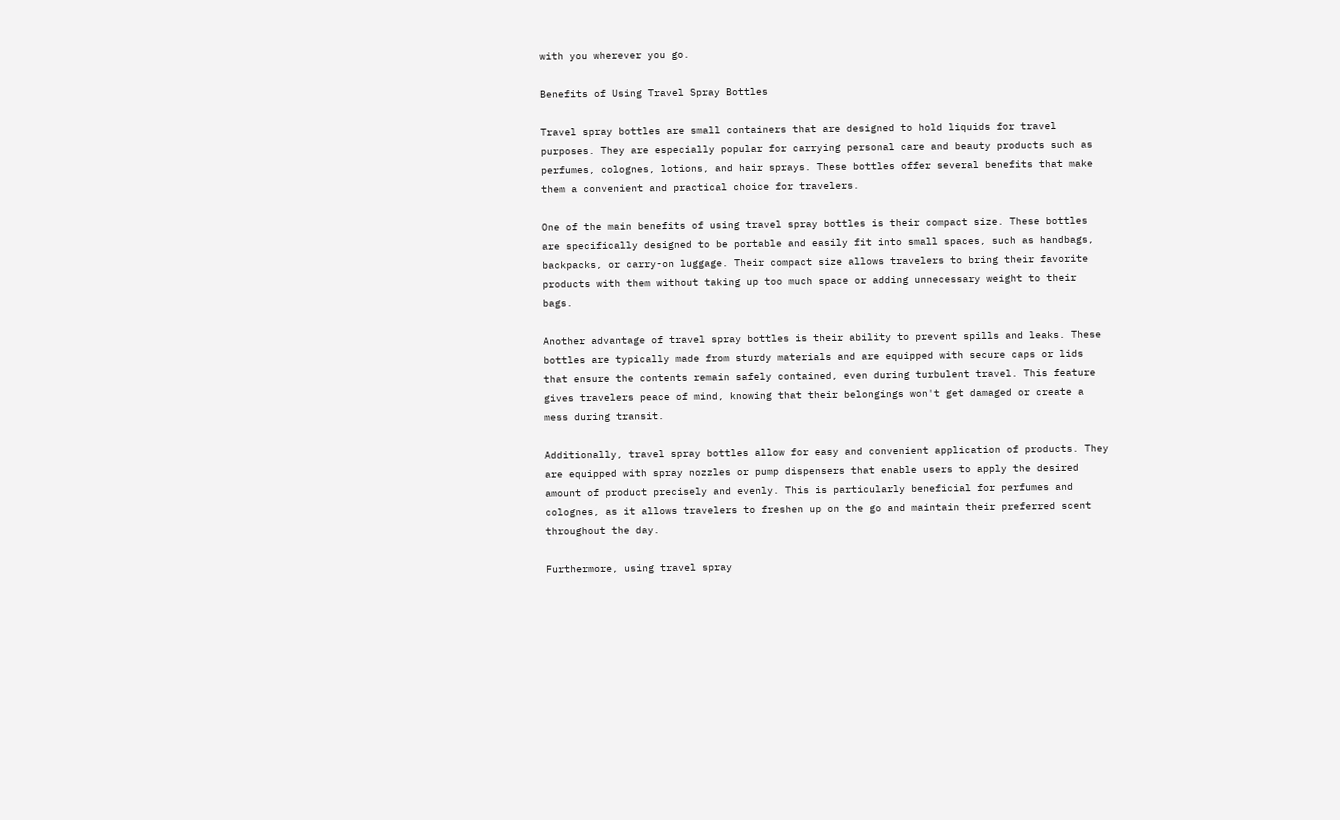with you wherever you go.

Benefits of Using Travel Spray Bottles

Travel spray bottles are small containers that are designed to hold liquids for travel purposes. They are especially popular for carrying personal care and beauty products such as perfumes, colognes, lotions, and hair sprays. These bottles offer several benefits that make them a convenient and practical choice for travelers.

One of the main benefits of using travel spray bottles is their compact size. These bottles are specifically designed to be portable and easily fit into small spaces, such as handbags, backpacks, or carry-on luggage. Their compact size allows travelers to bring their favorite products with them without taking up too much space or adding unnecessary weight to their bags.

Another advantage of travel spray bottles is their ability to prevent spills and leaks. These bottles are typically made from sturdy materials and are equipped with secure caps or lids that ensure the contents remain safely contained, even during turbulent travel. This feature gives travelers peace of mind, knowing that their belongings won't get damaged or create a mess during transit.

Additionally, travel spray bottles allow for easy and convenient application of products. They are equipped with spray nozzles or pump dispensers that enable users to apply the desired amount of product precisely and evenly. This is particularly beneficial for perfumes and colognes, as it allows travelers to freshen up on the go and maintain their preferred scent throughout the day.

Furthermore, using travel spray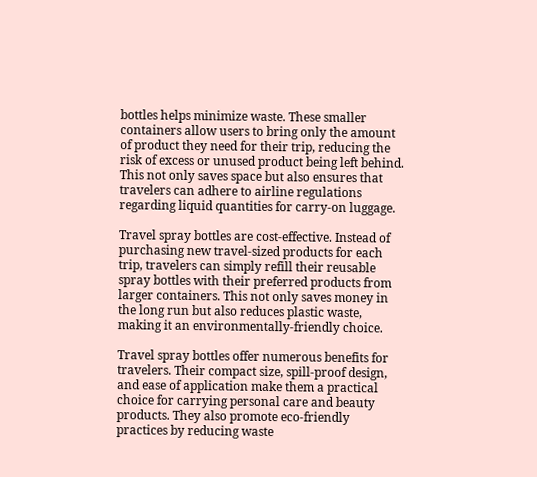bottles helps minimize waste. These smaller containers allow users to bring only the amount of product they need for their trip, reducing the risk of excess or unused product being left behind. This not only saves space but also ensures that travelers can adhere to airline regulations regarding liquid quantities for carry-on luggage.

Travel spray bottles are cost-effective. Instead of purchasing new travel-sized products for each trip, travelers can simply refill their reusable spray bottles with their preferred products from larger containers. This not only saves money in the long run but also reduces plastic waste, making it an environmentally-friendly choice.

Travel spray bottles offer numerous benefits for travelers. Their compact size, spill-proof design, and ease of application make them a practical choice for carrying personal care and beauty products. They also promote eco-friendly practices by reducing waste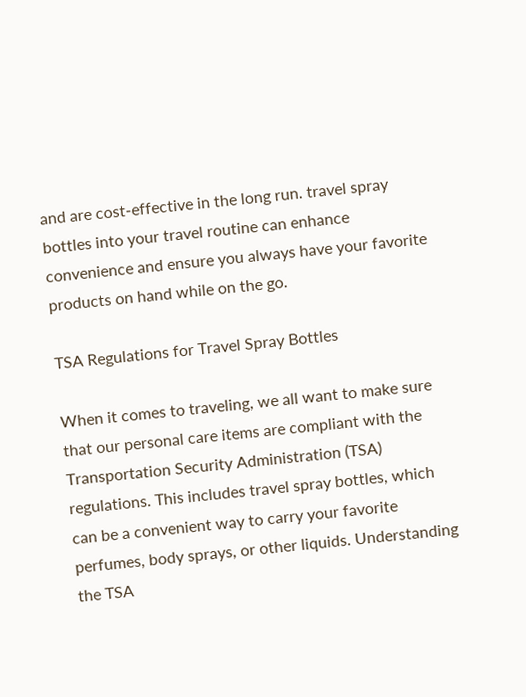and are cost-effective in the long run. travel spray bottles into your travel routine can enhance convenience and ensure you always have your favorite products on hand while on the go.

TSA Regulations for Travel Spray Bottles

When it comes to traveling, we all want to make sure that our personal care items are compliant with the Transportation Security Administration (TSA) regulations. This includes travel spray bottles, which can be a convenient way to carry your favorite perfumes, body sprays, or other liquids. Understanding the TSA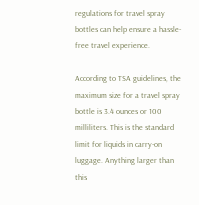regulations for travel spray bottles can help ensure a hassle-free travel experience.

According to TSA guidelines, the maximum size for a travel spray bottle is 3.4 ounces or 100 milliliters. This is the standard limit for liquids in carry-on luggage. Anything larger than this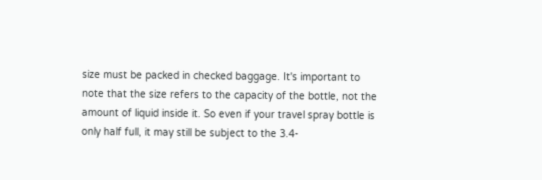size must be packed in checked baggage. It's important to note that the size refers to the capacity of the bottle, not the amount of liquid inside it. So even if your travel spray bottle is only half full, it may still be subject to the 3.4-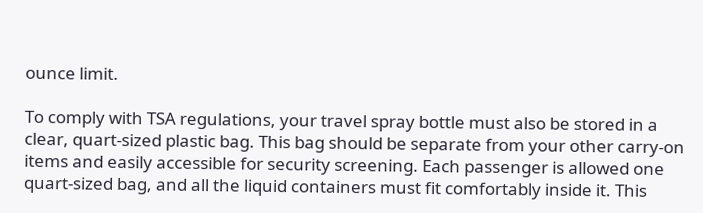ounce limit.

To comply with TSA regulations, your travel spray bottle must also be stored in a clear, quart-sized plastic bag. This bag should be separate from your other carry-on items and easily accessible for security screening. Each passenger is allowed one quart-sized bag, and all the liquid containers must fit comfortably inside it. This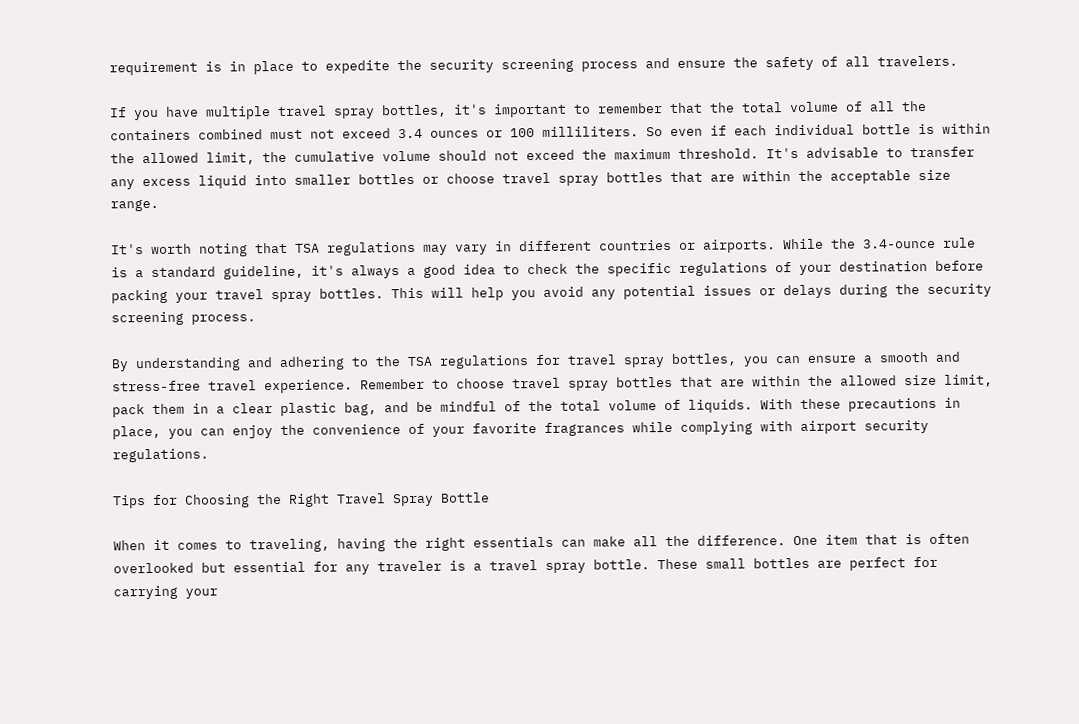requirement is in place to expedite the security screening process and ensure the safety of all travelers.

If you have multiple travel spray bottles, it's important to remember that the total volume of all the containers combined must not exceed 3.4 ounces or 100 milliliters. So even if each individual bottle is within the allowed limit, the cumulative volume should not exceed the maximum threshold. It's advisable to transfer any excess liquid into smaller bottles or choose travel spray bottles that are within the acceptable size range.

It's worth noting that TSA regulations may vary in different countries or airports. While the 3.4-ounce rule is a standard guideline, it's always a good idea to check the specific regulations of your destination before packing your travel spray bottles. This will help you avoid any potential issues or delays during the security screening process.

By understanding and adhering to the TSA regulations for travel spray bottles, you can ensure a smooth and stress-free travel experience. Remember to choose travel spray bottles that are within the allowed size limit, pack them in a clear plastic bag, and be mindful of the total volume of liquids. With these precautions in place, you can enjoy the convenience of your favorite fragrances while complying with airport security regulations.

Tips for Choosing the Right Travel Spray Bottle

When it comes to traveling, having the right essentials can make all the difference. One item that is often overlooked but essential for any traveler is a travel spray bottle. These small bottles are perfect for carrying your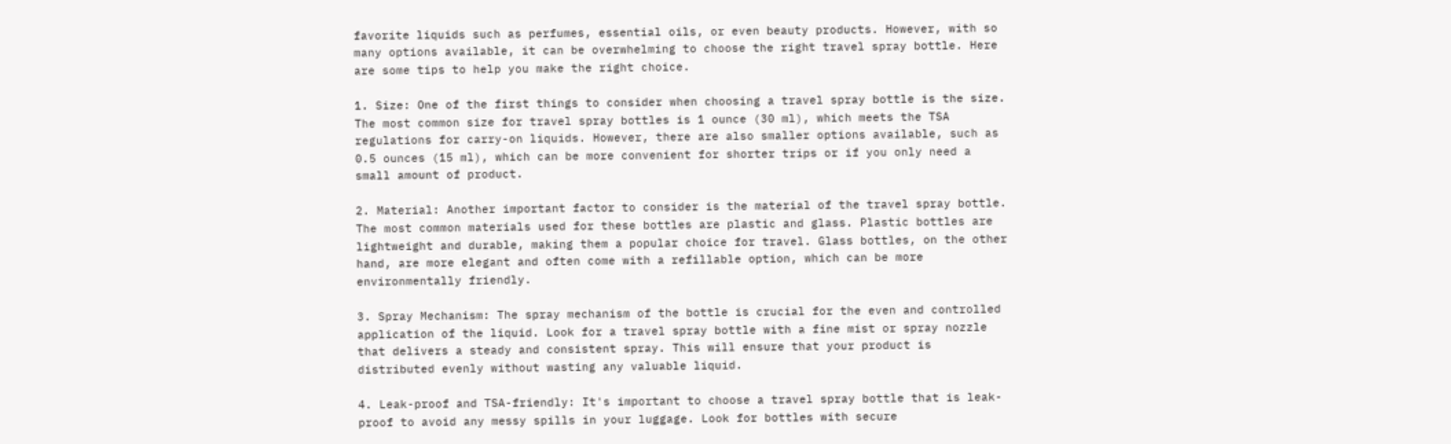favorite liquids such as perfumes, essential oils, or even beauty products. However, with so many options available, it can be overwhelming to choose the right travel spray bottle. Here are some tips to help you make the right choice.

1. Size: One of the first things to consider when choosing a travel spray bottle is the size. The most common size for travel spray bottles is 1 ounce (30 ml), which meets the TSA regulations for carry-on liquids. However, there are also smaller options available, such as 0.5 ounces (15 ml), which can be more convenient for shorter trips or if you only need a small amount of product.

2. Material: Another important factor to consider is the material of the travel spray bottle. The most common materials used for these bottles are plastic and glass. Plastic bottles are lightweight and durable, making them a popular choice for travel. Glass bottles, on the other hand, are more elegant and often come with a refillable option, which can be more environmentally friendly.

3. Spray Mechanism: The spray mechanism of the bottle is crucial for the even and controlled application of the liquid. Look for a travel spray bottle with a fine mist or spray nozzle that delivers a steady and consistent spray. This will ensure that your product is distributed evenly without wasting any valuable liquid.

4. Leak-proof and TSA-friendly: It's important to choose a travel spray bottle that is leak-proof to avoid any messy spills in your luggage. Look for bottles with secure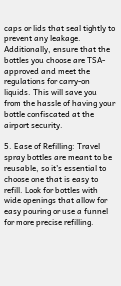caps or lids that seal tightly to prevent any leakage. Additionally, ensure that the bottles you choose are TSA-approved and meet the regulations for carry-on liquids. This will save you from the hassle of having your bottle confiscated at the airport security.

5. Ease of Refilling: Travel spray bottles are meant to be reusable, so it's essential to choose one that is easy to refill. Look for bottles with wide openings that allow for easy pouring or use a funnel for more precise refilling.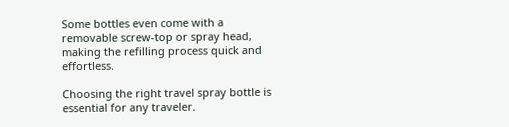Some bottles even come with a removable screw-top or spray head, making the refilling process quick and effortless.

Choosing the right travel spray bottle is essential for any traveler.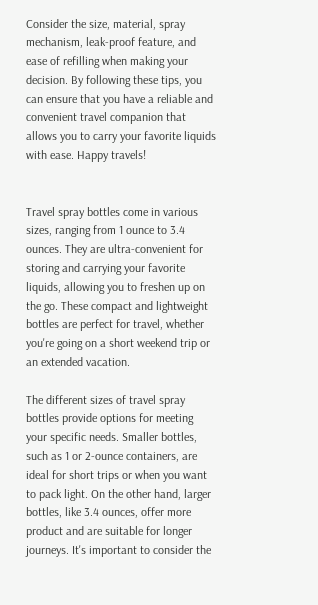Consider the size, material, spray mechanism, leak-proof feature, and ease of refilling when making your decision. By following these tips, you can ensure that you have a reliable and convenient travel companion that allows you to carry your favorite liquids with ease. Happy travels!


Travel spray bottles come in various sizes, ranging from 1 ounce to 3.4 ounces. They are ultra-convenient for storing and carrying your favorite liquids, allowing you to freshen up on the go. These compact and lightweight bottles are perfect for travel, whether you're going on a short weekend trip or an extended vacation.

The different sizes of travel spray bottles provide options for meeting your specific needs. Smaller bottles, such as 1 or 2-ounce containers, are ideal for short trips or when you want to pack light. On the other hand, larger bottles, like 3.4 ounces, offer more product and are suitable for longer journeys. It's important to consider the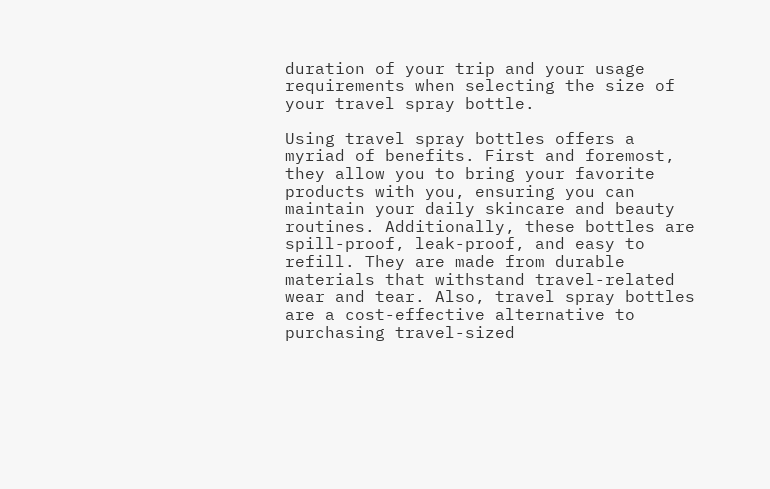duration of your trip and your usage requirements when selecting the size of your travel spray bottle.

Using travel spray bottles offers a myriad of benefits. First and foremost, they allow you to bring your favorite products with you, ensuring you can maintain your daily skincare and beauty routines. Additionally, these bottles are spill-proof, leak-proof, and easy to refill. They are made from durable materials that withstand travel-related wear and tear. Also, travel spray bottles are a cost-effective alternative to purchasing travel-sized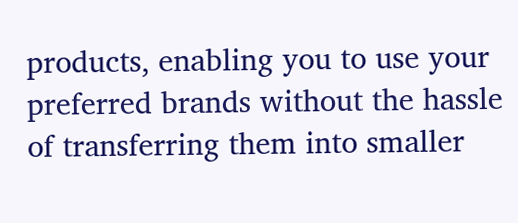products, enabling you to use your preferred brands without the hassle of transferring them into smaller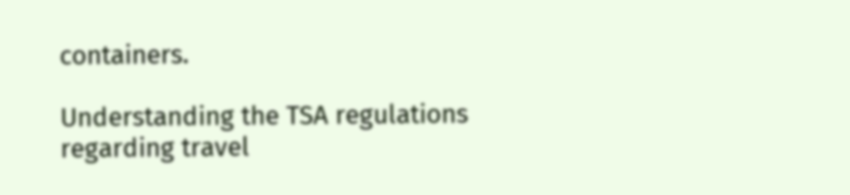containers.

Understanding the TSA regulations regarding travel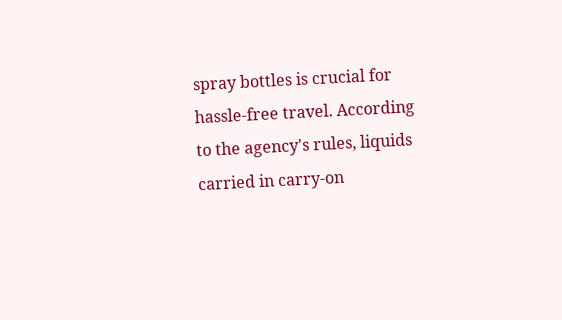spray bottles is crucial for hassle-free travel. According to the agency's rules, liquids carried in carry-on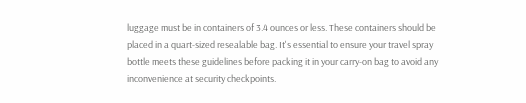luggage must be in containers of 3.4 ounces or less. These containers should be placed in a quart-sized resealable bag. It's essential to ensure your travel spray bottle meets these guidelines before packing it in your carry-on bag to avoid any inconvenience at security checkpoints.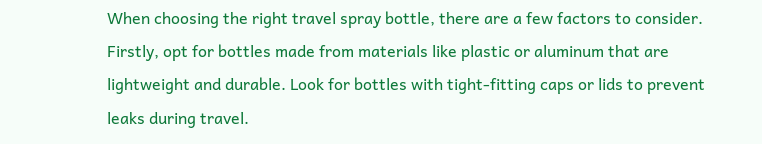When choosing the right travel spray bottle, there are a few factors to consider. Firstly, opt for bottles made from materials like plastic or aluminum that are lightweight and durable. Look for bottles with tight-fitting caps or lids to prevent leaks during travel.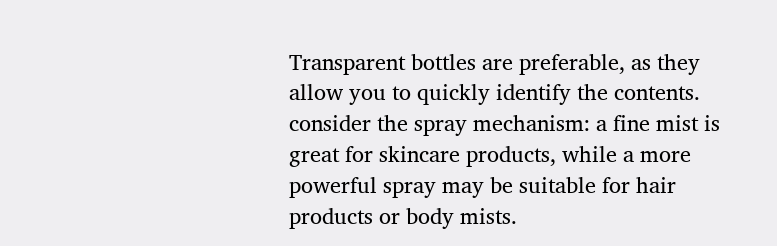Transparent bottles are preferable, as they allow you to quickly identify the contents. consider the spray mechanism: a fine mist is great for skincare products, while a more powerful spray may be suitable for hair products or body mists.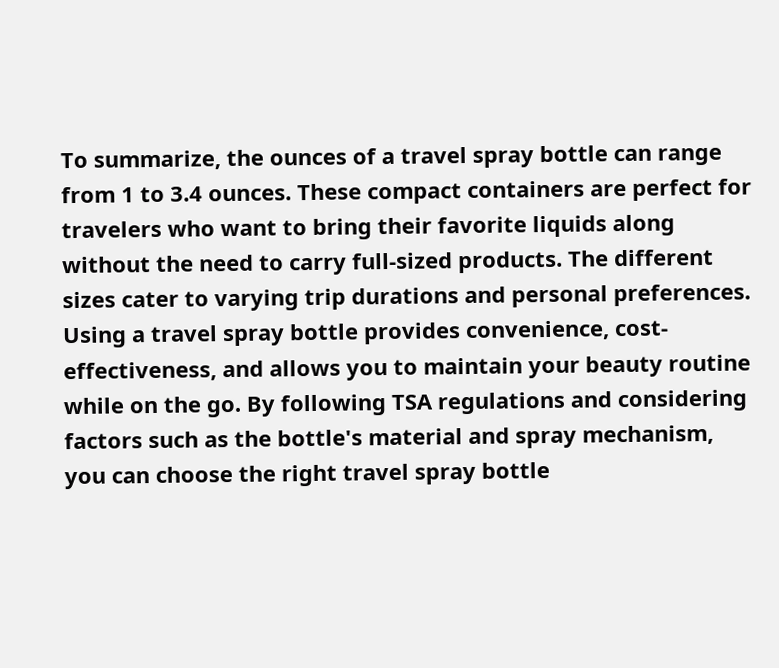To summarize, the ounces of a travel spray bottle can range from 1 to 3.4 ounces. These compact containers are perfect for travelers who want to bring their favorite liquids along without the need to carry full-sized products. The different sizes cater to varying trip durations and personal preferences. Using a travel spray bottle provides convenience, cost-effectiveness, and allows you to maintain your beauty routine while on the go. By following TSA regulations and considering factors such as the bottle's material and spray mechanism, you can choose the right travel spray bottle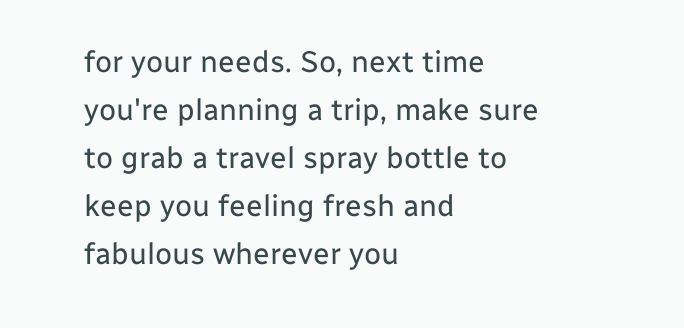for your needs. So, next time you're planning a trip, make sure to grab a travel spray bottle to keep you feeling fresh and fabulous wherever you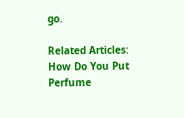go.

Related Articles:
How Do You Put Perfume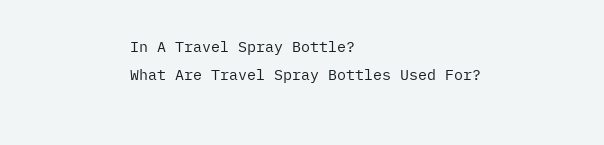In A Travel Spray Bottle?
What Are Travel Spray Bottles Used For?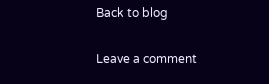Back to blog

Leave a comment